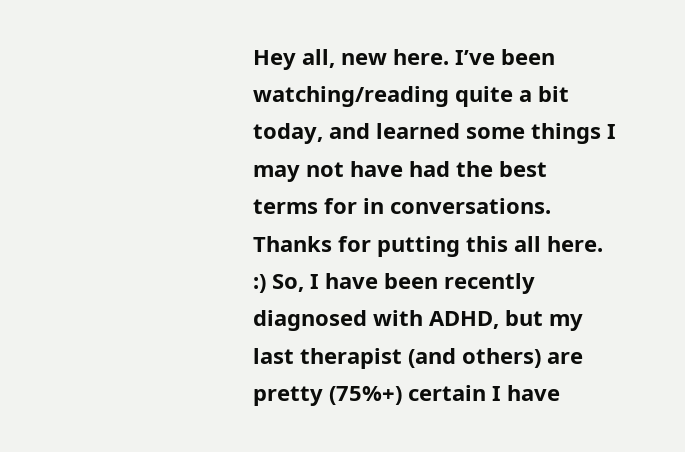Hey all, new here. I’ve been watching/reading quite a bit today, and learned some things I may not have had the best terms for in conversations. Thanks for putting this all here. :) So, I have been recently diagnosed with ADHD, but my last therapist (and others) are pretty (75%+) certain I have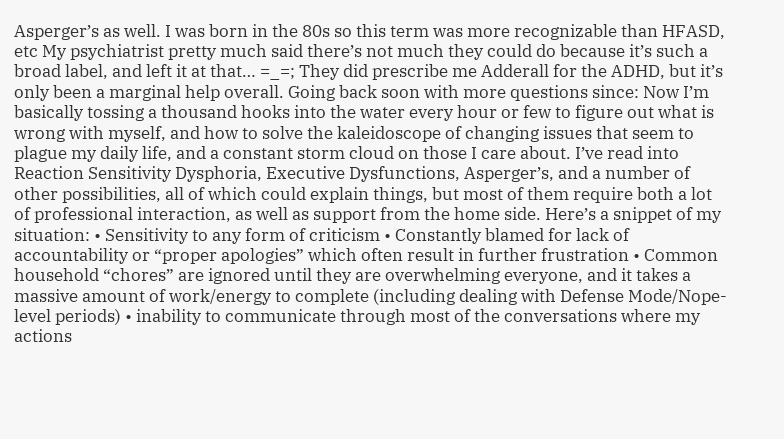Asperger’s as well. I was born in the 80s so this term was more recognizable than HFASD, etc My psychiatrist pretty much said there’s not much they could do because it’s such a broad label, and left it at that… =_=; They did prescribe me Adderall for the ADHD, but it’s only been a marginal help overall. Going back soon with more questions since: Now I’m basically tossing a thousand hooks into the water every hour or few to figure out what is wrong with myself, and how to solve the kaleidoscope of changing issues that seem to plague my daily life, and a constant storm cloud on those I care about. I’ve read into Reaction Sensitivity Dysphoria, Executive Dysfunctions, Asperger’s, and a number of other possibilities, all of which could explain things, but most of them require both a lot of professional interaction, as well as support from the home side. Here’s a snippet of my situation: • Sensitivity to any form of criticism • Constantly blamed for lack of accountability or “proper apologies” which often result in further frustration • Common household “chores” are ignored until they are overwhelming everyone, and it takes a massive amount of work/energy to complete (including dealing with Defense Mode/Nope-level periods) • inability to communicate through most of the conversations where my actions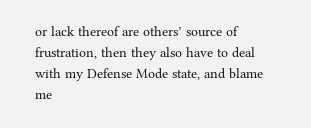or lack thereof are others’ source of frustration, then they also have to deal with my Defense Mode state, and blame me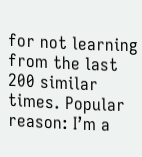for not learning from the last 200 similar times. Popular reason: I’m a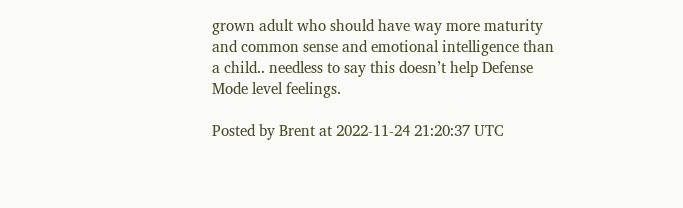grown adult who should have way more maturity and common sense and emotional intelligence than a child.. needless to say this doesn’t help Defense Mode level feelings.

Posted by Brent at 2022-11-24 21:20:37 UTC